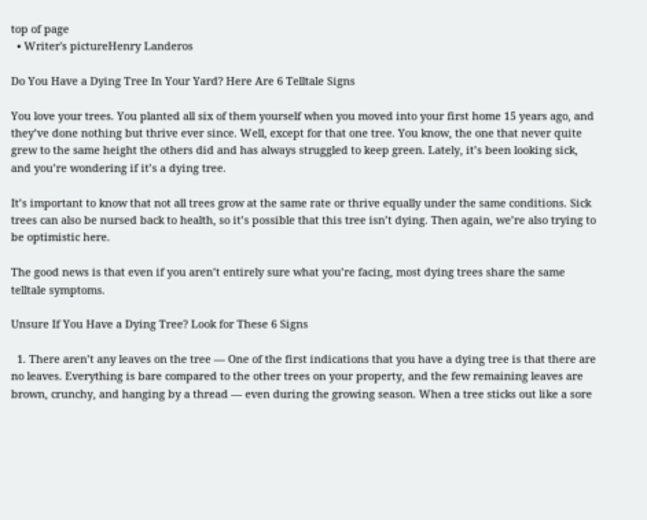top of page
  • Writer's pictureHenry Landeros

Do You Have a Dying Tree In Your Yard? Here Are 6 Telltale Signs

You love your trees. You planted all six of them yourself when you moved into your first home 15 years ago, and they’ve done nothing but thrive ever since. Well, except for that one tree. You know, the one that never quite grew to the same height the others did and has always struggled to keep green. Lately, it’s been looking sick, and you’re wondering if it’s a dying tree.

It’s important to know that not all trees grow at the same rate or thrive equally under the same conditions. Sick trees can also be nursed back to health, so it’s possible that this tree isn’t dying. Then again, we’re also trying to be optimistic here.

The good news is that even if you aren’t entirely sure what you’re facing, most dying trees share the same telltale symptoms.

Unsure If You Have a Dying Tree? Look for These 6 Signs

  1. There aren’t any leaves on the tree — One of the first indications that you have a dying tree is that there are no leaves. Everything is bare compared to the other trees on your property, and the few remaining leaves are brown, crunchy, and hanging by a thread — even during the growing season. When a tree sticks out like a sore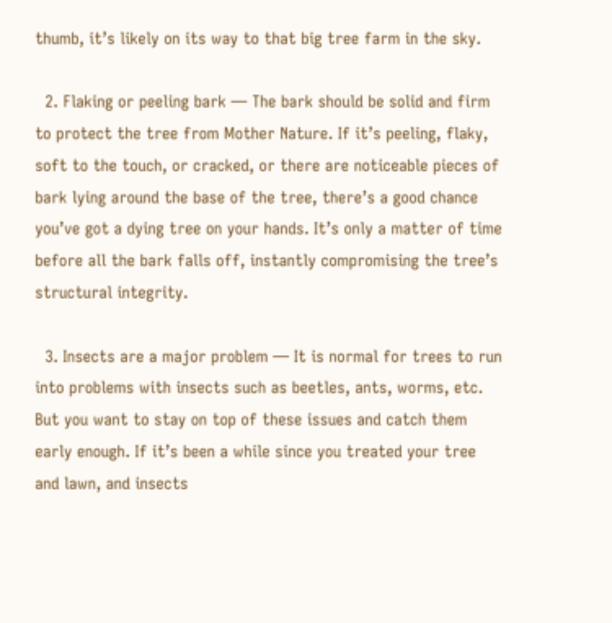thumb, it’s likely on its way to that big tree farm in the sky.

  2. Flaking or peeling bark — The bark should be solid and firm to protect the tree from Mother Nature. If it’s peeling, flaky, soft to the touch, or cracked, or there are noticeable pieces of bark lying around the base of the tree, there’s a good chance you’ve got a dying tree on your hands. It’s only a matter of time before all the bark falls off, instantly compromising the tree’s structural integrity.

  3. Insects are a major problem — It is normal for trees to run into problems with insects such as beetles, ants, worms, etc. But you want to stay on top of these issues and catch them early enough. If it’s been a while since you treated your tree and lawn, and insects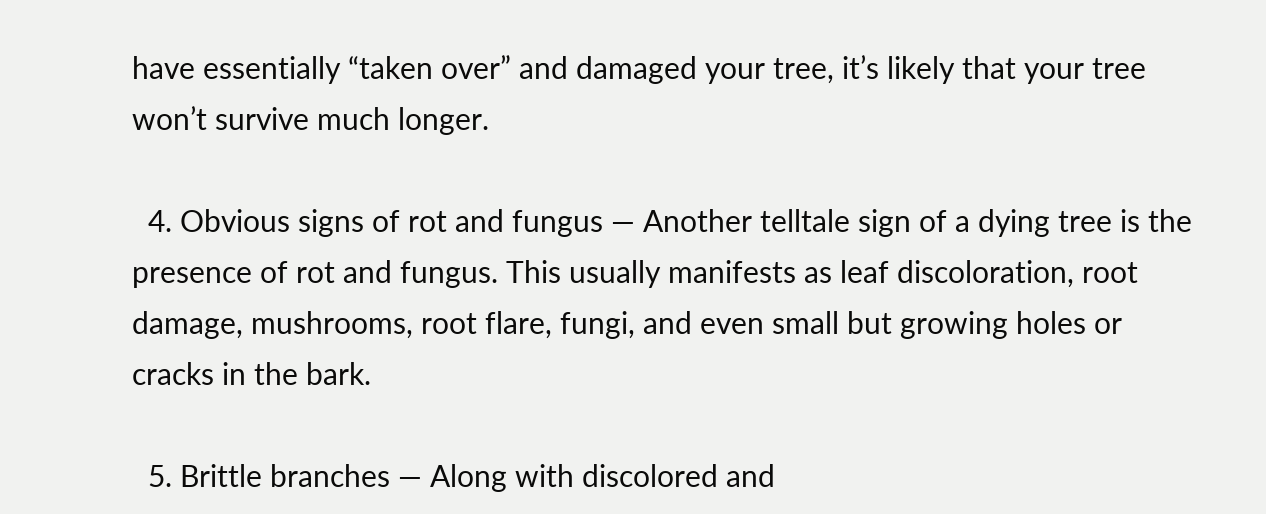have essentially “taken over” and damaged your tree, it’s likely that your tree won’t survive much longer.

  4. Obvious signs of rot and fungus — Another telltale sign of a dying tree is the presence of rot and fungus. This usually manifests as leaf discoloration, root damage, mushrooms, root flare, fungi, and even small but growing holes or cracks in the bark.

  5. Brittle branches — Along with discolored and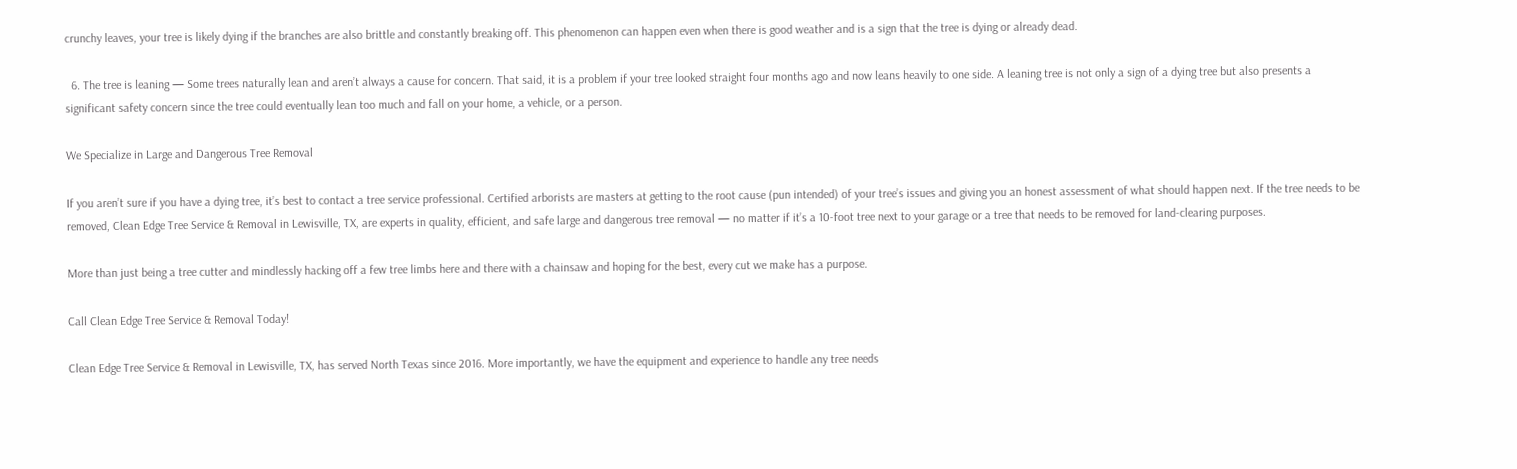crunchy leaves, your tree is likely dying if the branches are also brittle and constantly breaking off. This phenomenon can happen even when there is good weather and is a sign that the tree is dying or already dead.

  6. The tree is leaning — Some trees naturally lean and aren’t always a cause for concern. That said, it is a problem if your tree looked straight four months ago and now leans heavily to one side. A leaning tree is not only a sign of a dying tree but also presents a significant safety concern since the tree could eventually lean too much and fall on your home, a vehicle, or a person.

We Specialize in Large and Dangerous Tree Removal

If you aren’t sure if you have a dying tree, it’s best to contact a tree service professional. Certified arborists are masters at getting to the root cause (pun intended) of your tree’s issues and giving you an honest assessment of what should happen next. If the tree needs to be removed, Clean Edge Tree Service & Removal in Lewisville, TX, are experts in quality, efficient, and safe large and dangerous tree removal — no matter if it’s a 10-foot tree next to your garage or a tree that needs to be removed for land-clearing purposes.

More than just being a tree cutter and mindlessly hacking off a few tree limbs here and there with a chainsaw and hoping for the best, every cut we make has a purpose.

Call Clean Edge Tree Service & Removal Today!

Clean Edge Tree Service & Removal in Lewisville, TX, has served North Texas since 2016. More importantly, we have the equipment and experience to handle any tree needs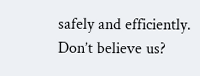safely and efficiently. Don’t believe us?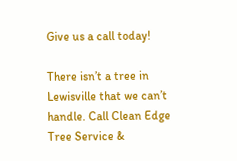Give us a call today!

There isn’t a tree in Lewisville that we can’t handle. Call Clean Edge Tree Service &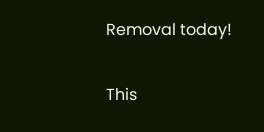Removal today!

This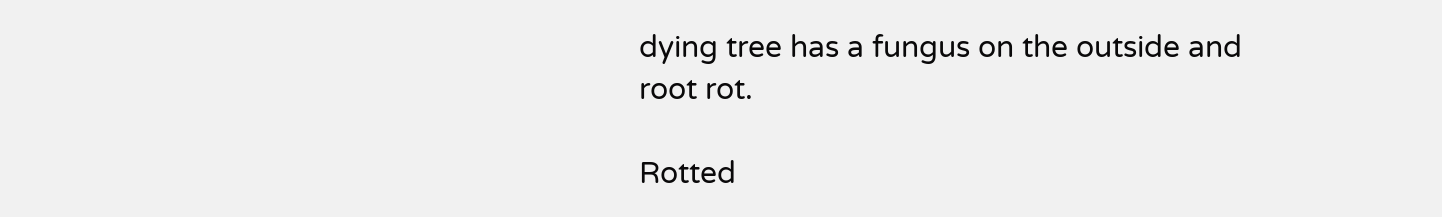dying tree has a fungus on the outside and root rot.

Rotted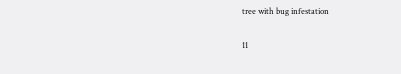tree with bug infestation

11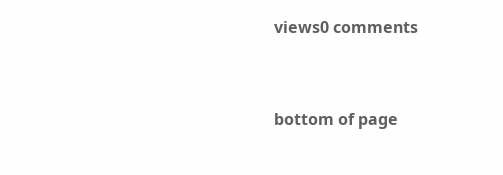views0 comments


bottom of page